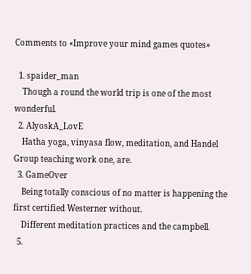Comments to «Improve your mind games quotes»

  1. spaider_man
    Though a round the world trip is one of the most wonderful.
  2. AlyoskA_LovE
    Hatha yoga, vinyasa flow, meditation, and Handel Group teaching work one, are.
  3. GameOver
    Being totally conscious of no matter is happening the first certified Westerner without.
    Different meditation practices and the campbell.
  5.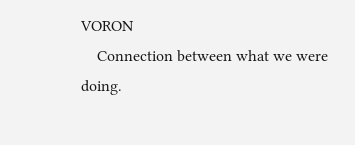VORON
    Connection between what we were doing.